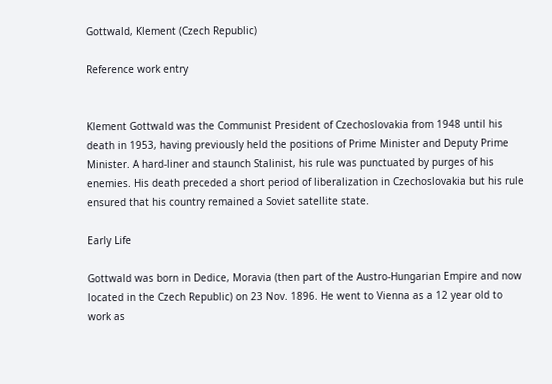Gottwald, Klement (Czech Republic)

Reference work entry


Klement Gottwald was the Communist President of Czechoslovakia from 1948 until his death in 1953, having previously held the positions of Prime Minister and Deputy Prime Minister. A hard-liner and staunch Stalinist, his rule was punctuated by purges of his enemies. His death preceded a short period of liberalization in Czechoslovakia but his rule ensured that his country remained a Soviet satellite state.

Early Life

Gottwald was born in Dedice, Moravia (then part of the Austro-Hungarian Empire and now located in the Czech Republic) on 23 Nov. 1896. He went to Vienna as a 12 year old to work as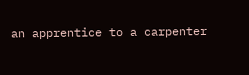an apprentice to a carpenter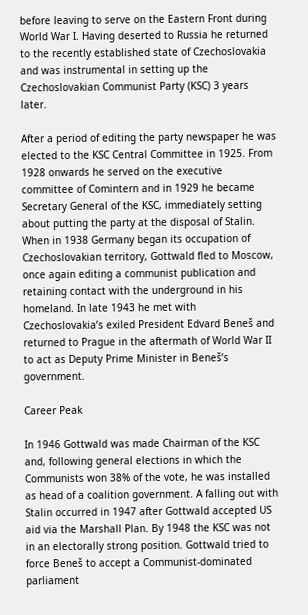before leaving to serve on the Eastern Front during World War I. Having deserted to Russia he returned to the recently established state of Czechoslovakia and was instrumental in setting up the Czechoslovakian Communist Party (KSC) 3 years later.

After a period of editing the party newspaper he was elected to the KSC Central Committee in 1925. From 1928 onwards he served on the executive committee of Comintern and in 1929 he became Secretary General of the KSC, immediately setting about putting the party at the disposal of Stalin. When in 1938 Germany began its occupation of Czechoslovakian territory, Gottwald fled to Moscow, once again editing a communist publication and retaining contact with the underground in his homeland. In late 1943 he met with Czechoslovakia’s exiled President Edvard Beneš and returned to Prague in the aftermath of World War II to act as Deputy Prime Minister in Beneš’s government.

Career Peak

In 1946 Gottwald was made Chairman of the KSC and, following general elections in which the Communists won 38% of the vote, he was installed as head of a coalition government. A falling out with Stalin occurred in 1947 after Gottwald accepted US aid via the Marshall Plan. By 1948 the KSC was not in an electorally strong position. Gottwald tried to force Beneš to accept a Communist-dominated parliament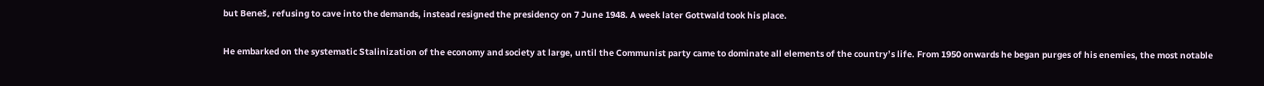but Beneš, refusing to cave into the demands, instead resigned the presidency on 7 June 1948. A week later Gottwald took his place.

He embarked on the systematic Stalinization of the economy and society at large, until the Communist party came to dominate all elements of the country’s life. From 1950 onwards he began purges of his enemies, the most notable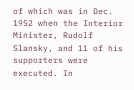of which was in Dec. 1952 when the Interior Minister, Rudolf Slansky, and 11 of his supporters were executed. In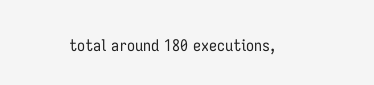total around 180 executions,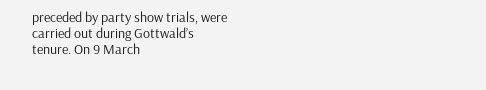preceded by party show trials, were carried out during Gottwald’s tenure. On 9 March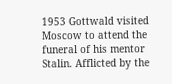1953 Gottwald visited Moscow to attend the funeral of his mentor Stalin. Afflicted by the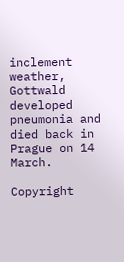inclement weather, Gottwald developed pneumonia and died back in Prague on 14 March.

Copyright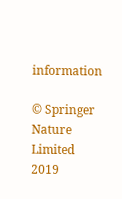information

© Springer Nature Limited 2019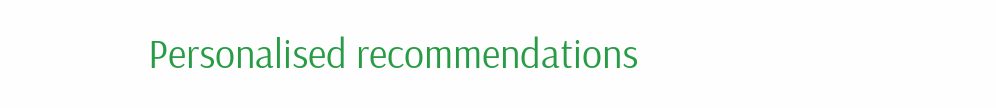Personalised recommendations